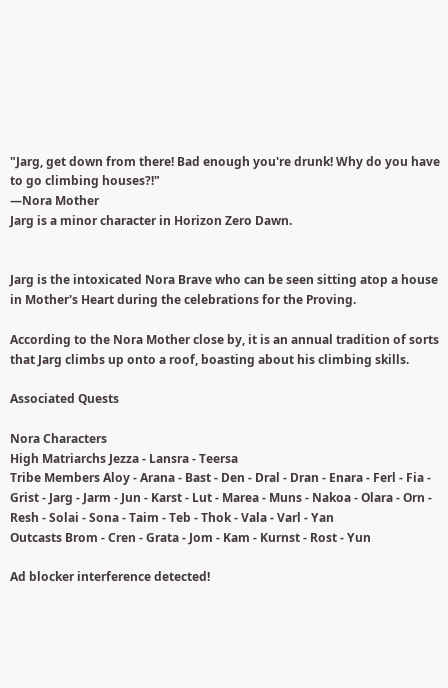"Jarg, get down from there! Bad enough you're drunk! Why do you have to go climbing houses?!"
―Nora Mother
Jarg is a minor character in Horizon Zero Dawn.


Jarg is the intoxicated Nora Brave who can be seen sitting atop a house in Mother's Heart during the celebrations for the Proving.

According to the Nora Mother close by, it is an annual tradition of sorts that Jarg climbs up onto a roof, boasting about his climbing skills.

Associated Quests

Nora Characters
High Matriarchs Jezza - Lansra - Teersa
Tribe Members Aloy - Arana - Bast - Den - Dral - Dran - Enara - Ferl - Fia - Grist - Jarg - Jarm - Jun - Karst - Lut - Marea - Muns - Nakoa - Olara - Orn - Resh - Solai - Sona - Taim - Teb - Thok - Vala - Varl - Yan
Outcasts Brom - Cren - Grata - Jom - Kam - Kurnst - Rost - Yun

Ad blocker interference detected!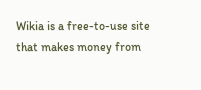Wikia is a free-to-use site that makes money from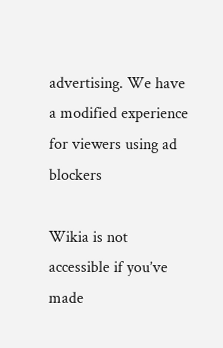advertising. We have a modified experience for viewers using ad blockers

Wikia is not accessible if you’ve made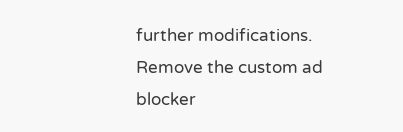further modifications. Remove the custom ad blocker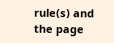rule(s) and the page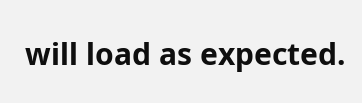will load as expected.